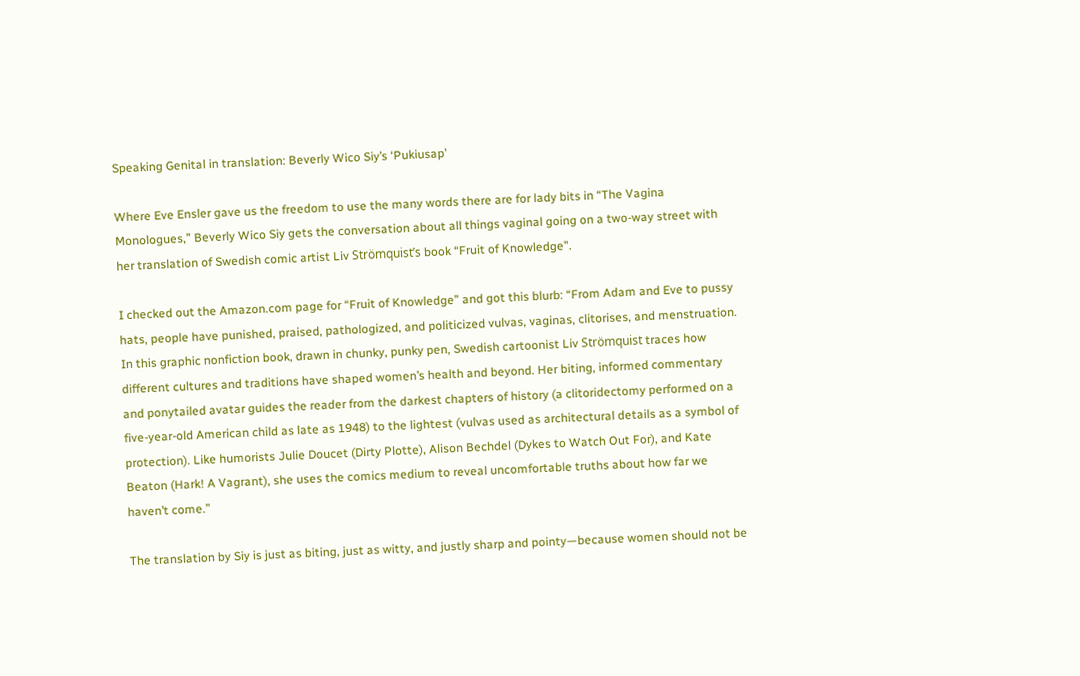Speaking Genital in translation: Beverly Wico Siy’s ‘Pukiusap’

Where Eve Ensler gave us the freedom to use the many words there are for lady bits in “The Vagina Monologues,” Beverly Wico Siy gets the conversation about all things vaginal going on a two-way street with her translation of Swedish comic artist Liv Strömquist’s book “Fruit of Knowledge”.

I checked out the Amazon.com page for “Fruit of Knowledge” and got this blurb: “From Adam and Eve to pussy hats, people have punished, praised, pathologized, and politicized vulvas, vaginas, clitorises, and menstruation. In this graphic nonfiction book, drawn in chunky, punky pen, Swedish cartoonist Liv Strömquist traces how different cultures and traditions have shaped women’s health and beyond. Her biting, informed commentary and ponytailed avatar guides the reader from the darkest chapters of history (a clitoridectomy performed on a five-year-old American child as late as 1948) to the lightest (vulvas used as architectural details as a symbol of protection). Like humorists Julie Doucet (Dirty Plotte), Alison Bechdel (Dykes to Watch Out For), and Kate Beaton (Hark! A Vagrant), she uses the comics medium to reveal uncomfortable truths about how far we haven’t come.”

The translation by Siy is just as biting, just as witty, and justly sharp and pointy—because women should not be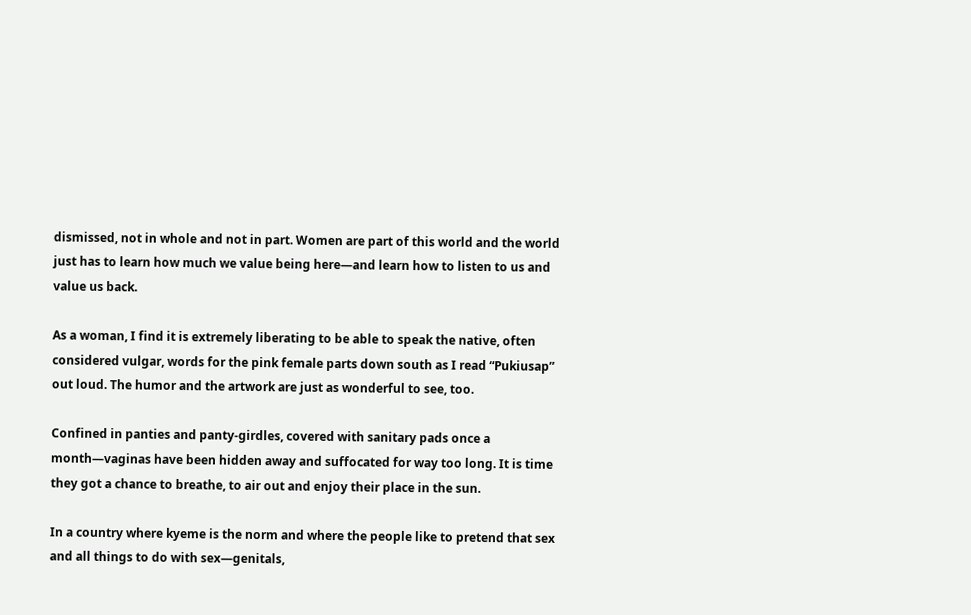dismissed, not in whole and not in part. Women are part of this world and the world just has to learn how much we value being here—and learn how to listen to us and value us back.

As a woman, I find it is extremely liberating to be able to speak the native, often considered vulgar, words for the pink female parts down south as I read “Pukiusap” out loud. The humor and the artwork are just as wonderful to see, too.

Confined in panties and panty-girdles, covered with sanitary pads once a month—vaginas have been hidden away and suffocated for way too long. It is time they got a chance to breathe, to air out and enjoy their place in the sun.

In a country where kyeme is the norm and where the people like to pretend that sex and all things to do with sex—genitals,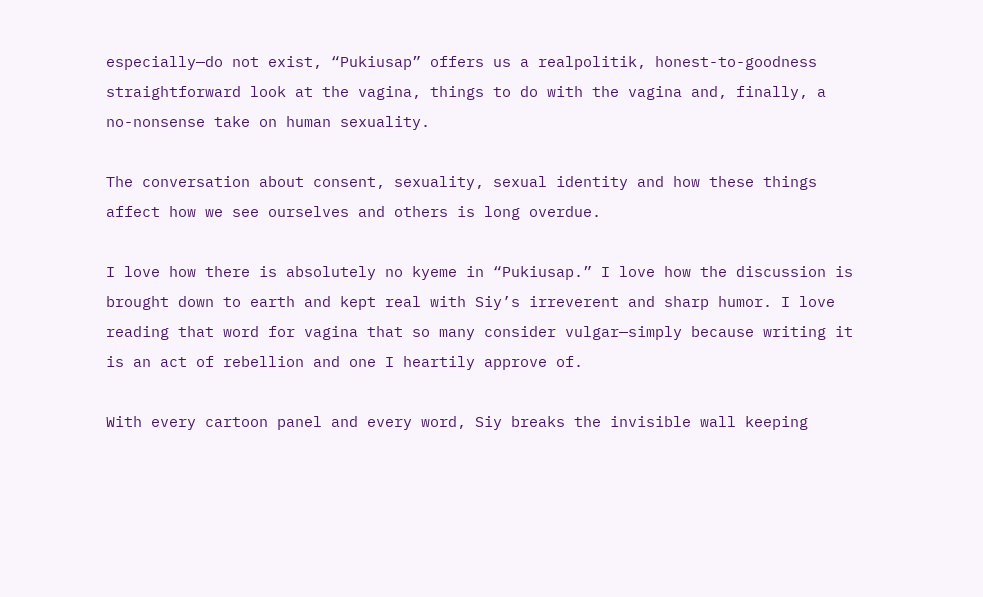especially—do not exist, “Pukiusap” offers us a realpolitik, honest-to-goodness straightforward look at the vagina, things to do with the vagina and, finally, a no-nonsense take on human sexuality.

The conversation about consent, sexuality, sexual identity and how these things affect how we see ourselves and others is long overdue.

I love how there is absolutely no kyeme in “Pukiusap.” I love how the discussion is brought down to earth and kept real with Siy’s irreverent and sharp humor. I love reading that word for vagina that so many consider vulgar—simply because writing it is an act of rebellion and one I heartily approve of.

With every cartoon panel and every word, Siy breaks the invisible wall keeping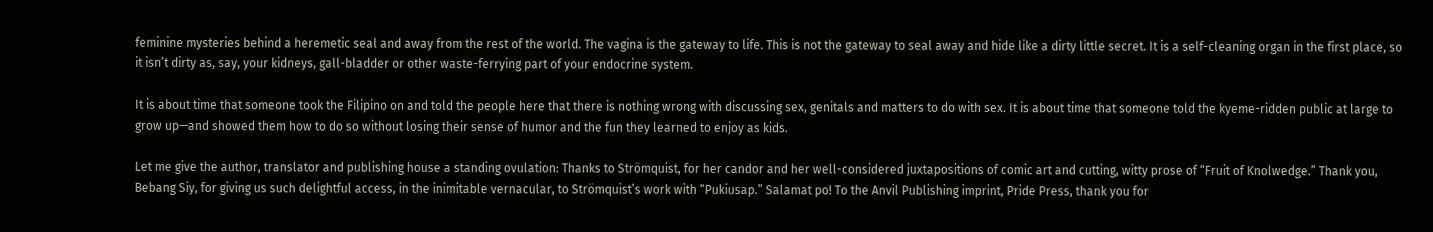feminine mysteries behind a heremetic seal and away from the rest of the world. The vagina is the gateway to life. This is not the gateway to seal away and hide like a dirty little secret. It is a self-cleaning organ in the first place, so it isn’t dirty as, say, your kidneys, gall-bladder or other waste-ferrying part of your endocrine system.

It is about time that someone took the Filipino on and told the people here that there is nothing wrong with discussing sex, genitals and matters to do with sex. It is about time that someone told the kyeme-ridden public at large to grow up—and showed them how to do so without losing their sense of humor and the fun they learned to enjoy as kids.

Let me give the author, translator and publishing house a standing ovulation: Thanks to Strömquist, for her candor and her well-considered juxtapositions of comic art and cutting, witty prose of “Fruit of Knolwedge.” Thank you, Bebang Siy, for giving us such delightful access, in the inimitable vernacular, to Strömquist’s work with “Pukiusap.” Salamat po! To the Anvil Publishing imprint, Pride Press, thank you for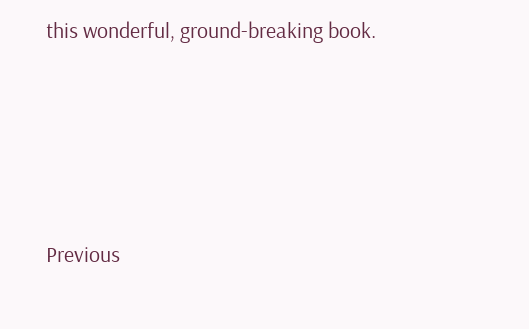this wonderful, ground-breaking book.





Previous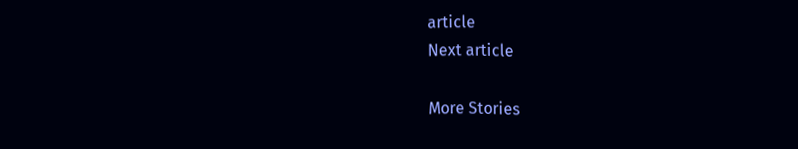article
Next article

More Stories